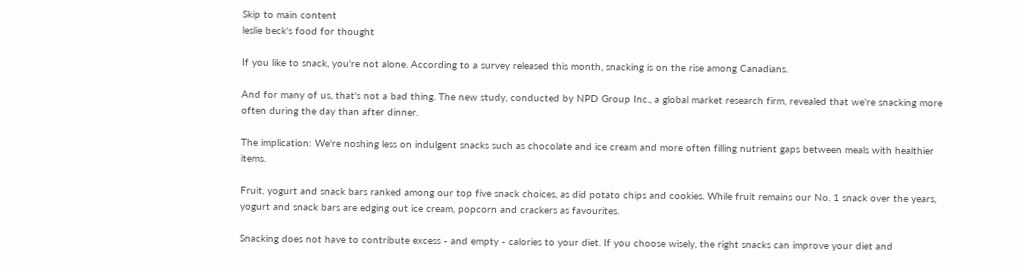Skip to main content
leslie beck's food for thought

If you like to snack, you're not alone. According to a survey released this month, snacking is on the rise among Canadians.

And for many of us, that's not a bad thing. The new study, conducted by NPD Group Inc., a global market research firm, revealed that we're snacking more often during the day than after dinner.

The implication: We're noshing less on indulgent snacks such as chocolate and ice cream and more often filling nutrient gaps between meals with healthier items.

Fruit, yogurt and snack bars ranked among our top five snack choices, as did potato chips and cookies. While fruit remains our No. 1 snack over the years, yogurt and snack bars are edging out ice cream, popcorn and crackers as favourites.

Snacking does not have to contribute excess - and empty - calories to your diet. If you choose wisely, the right snacks can improve your diet and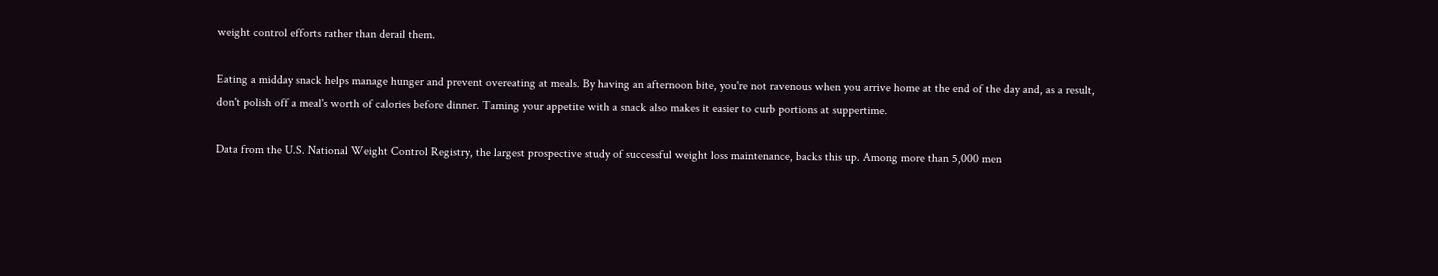weight control efforts rather than derail them.

Eating a midday snack helps manage hunger and prevent overeating at meals. By having an afternoon bite, you're not ravenous when you arrive home at the end of the day and, as a result, don't polish off a meal's worth of calories before dinner. Taming your appetite with a snack also makes it easier to curb portions at suppertime.

Data from the U.S. National Weight Control Registry, the largest prospective study of successful weight loss maintenance, backs this up. Among more than 5,000 men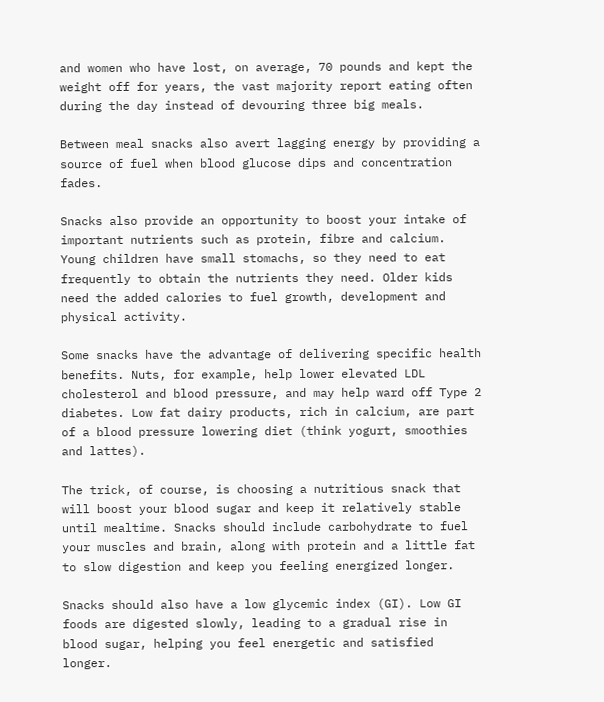and women who have lost, on average, 70 pounds and kept the weight off for years, the vast majority report eating often during the day instead of devouring three big meals.

Between meal snacks also avert lagging energy by providing a source of fuel when blood glucose dips and concentration fades.

Snacks also provide an opportunity to boost your intake of important nutrients such as protein, fibre and calcium. Young children have small stomachs, so they need to eat frequently to obtain the nutrients they need. Older kids need the added calories to fuel growth, development and physical activity.

Some snacks have the advantage of delivering specific health benefits. Nuts, for example, help lower elevated LDL cholesterol and blood pressure, and may help ward off Type 2 diabetes. Low fat dairy products, rich in calcium, are part of a blood pressure lowering diet (think yogurt, smoothies and lattes).

The trick, of course, is choosing a nutritious snack that will boost your blood sugar and keep it relatively stable until mealtime. Snacks should include carbohydrate to fuel your muscles and brain, along with protein and a little fat to slow digestion and keep you feeling energized longer.

Snacks should also have a low glycemic index (GI). Low GI foods are digested slowly, leading to a gradual rise in blood sugar, helping you feel energetic and satisfied longer.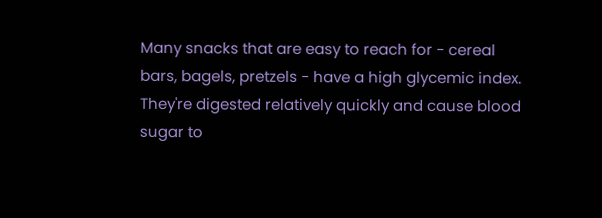Many snacks that are easy to reach for - cereal bars, bagels, pretzels - have a high glycemic index. They're digested relatively quickly and cause blood sugar to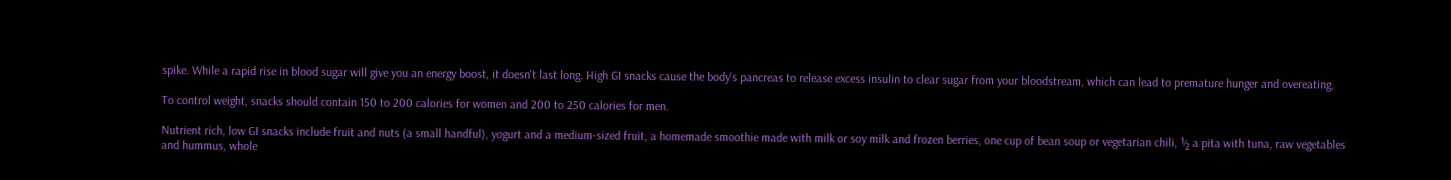spike. While a rapid rise in blood sugar will give you an energy boost, it doesn't last long. High GI snacks cause the body's pancreas to release excess insulin to clear sugar from your bloodstream, which can lead to premature hunger and overeating.

To control weight, snacks should contain 150 to 200 calories for women and 200 to 250 calories for men.

Nutrient rich, low GI snacks include fruit and nuts (a small handful), yogurt and a medium-sized fruit, a homemade smoothie made with milk or soy milk and frozen berries, one cup of bean soup or vegetarian chili, ½ a pita with tuna, raw vegetables and hummus, whole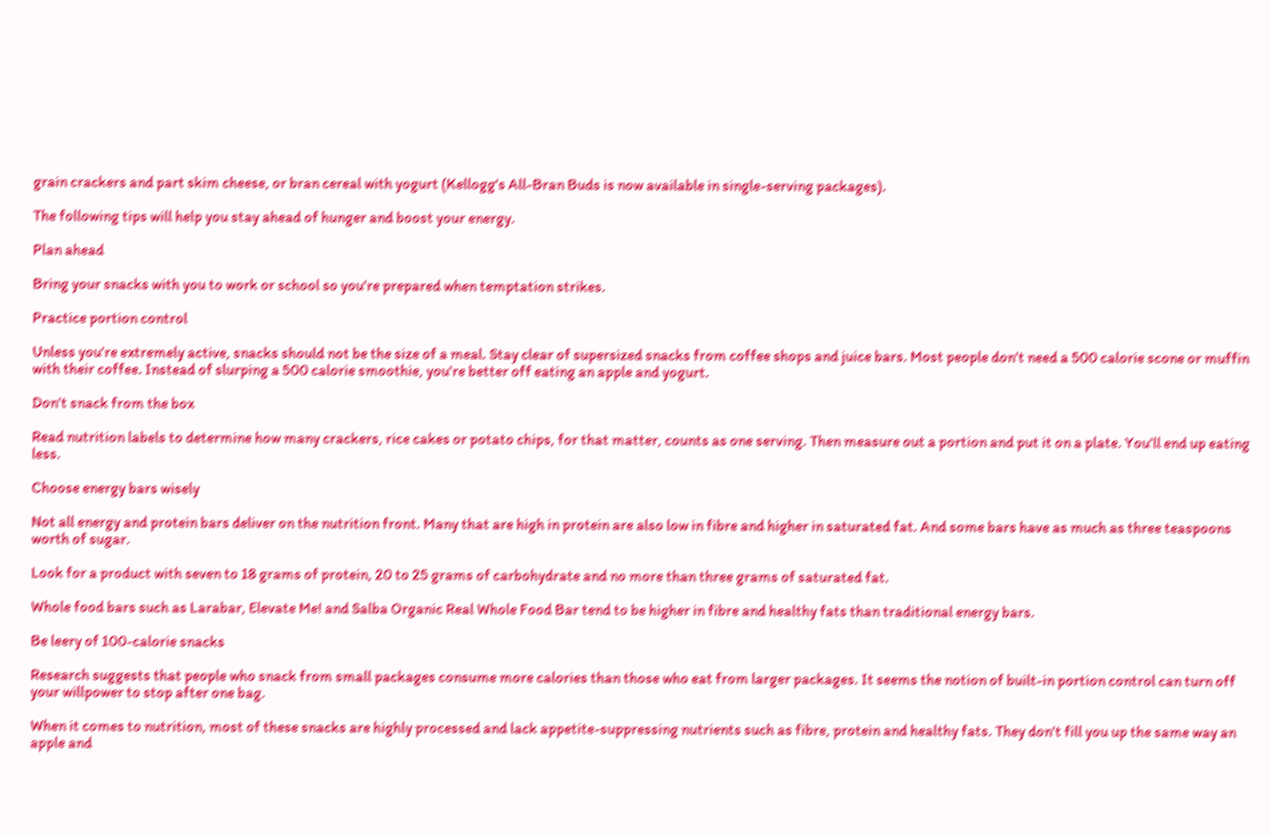grain crackers and part skim cheese, or bran cereal with yogurt (Kellogg's All-Bran Buds is now available in single-serving packages).

The following tips will help you stay ahead of hunger and boost your energy.

Plan ahead

Bring your snacks with you to work or school so you're prepared when temptation strikes.

Practice portion control

Unless you're extremely active, snacks should not be the size of a meal. Stay clear of supersized snacks from coffee shops and juice bars. Most people don't need a 500 calorie scone or muffin with their coffee. Instead of slurping a 500 calorie smoothie, you're better off eating an apple and yogurt.

Don't snack from the box

Read nutrition labels to determine how many crackers, rice cakes or potato chips, for that matter, counts as one serving. Then measure out a portion and put it on a plate. You'll end up eating less.

Choose energy bars wisely

Not all energy and protein bars deliver on the nutrition front. Many that are high in protein are also low in fibre and higher in saturated fat. And some bars have as much as three teaspoons worth of sugar.

Look for a product with seven to 18 grams of protein, 20 to 25 grams of carbohydrate and no more than three grams of saturated fat.

Whole food bars such as Larabar, Elevate Me! and Salba Organic Real Whole Food Bar tend to be higher in fibre and healthy fats than traditional energy bars.

Be leery of 100-calorie snacks

Research suggests that people who snack from small packages consume more calories than those who eat from larger packages. It seems the notion of built-in portion control can turn off your willpower to stop after one bag.

When it comes to nutrition, most of these snacks are highly processed and lack appetite-suppressing nutrients such as fibre, protein and healthy fats. They don't fill you up the same way an apple and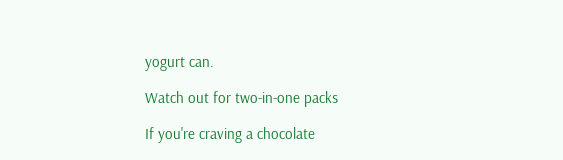yogurt can.

Watch out for two-in-one packs

If you're craving a chocolate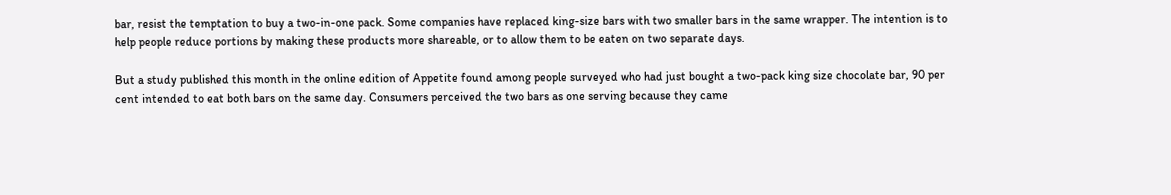bar, resist the temptation to buy a two-in-one pack. Some companies have replaced king-size bars with two smaller bars in the same wrapper. The intention is to help people reduce portions by making these products more shareable, or to allow them to be eaten on two separate days.

But a study published this month in the online edition of Appetite found among people surveyed who had just bought a two-pack king size chocolate bar, 90 per cent intended to eat both bars on the same day. Consumers perceived the two bars as one serving because they came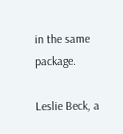in the same package.

Leslie Beck, a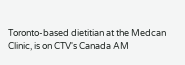Toronto-based dietitian at the Medcan Clinic, is on CTV's Canada AM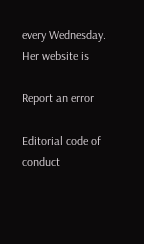every Wednesday. Her website is

Report an error

Editorial code of conduct